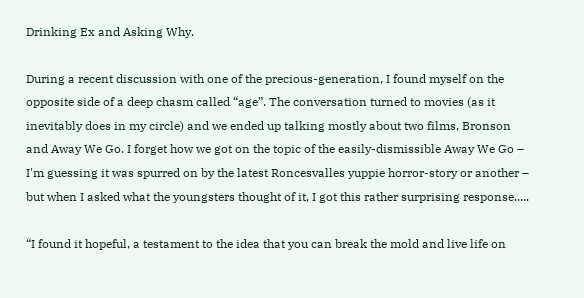Drinking Ex and Asking Why.

During a recent discussion with one of the precious-generation, I found myself on the opposite side of a deep chasm called “age”. The conversation turned to movies (as it inevitably does in my circle) and we ended up talking mostly about two films, Bronson and Away We Go. I forget how we got on the topic of the easily-dismissible Away We Go – I'm guessing it was spurred on by the latest Roncesvalles yuppie horror-story or another – but when I asked what the youngsters thought of it, I got this rather surprising response.....

“I found it hopeful, a testament to the idea that you can break the mold and live life on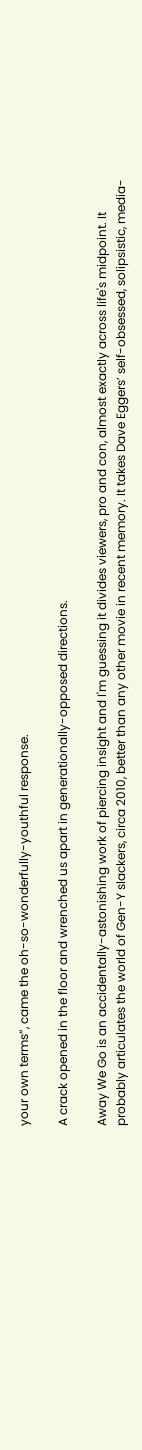your own terms”, came the oh-so-wonderfully-youthful response.

A crack opened in the floor and wrenched us apart in generationally-opposed directions.

Away We Go is an accidentally-astonishing work of piercing insight and I'm guessing it divides viewers, pro and con, almost exactly across life's midpoint. It probably articulates the world of Gen-Y slackers, circa 2010, better than any other movie in recent memory. It takes Dave Eggers’ self-obsessed, solipsistic, media-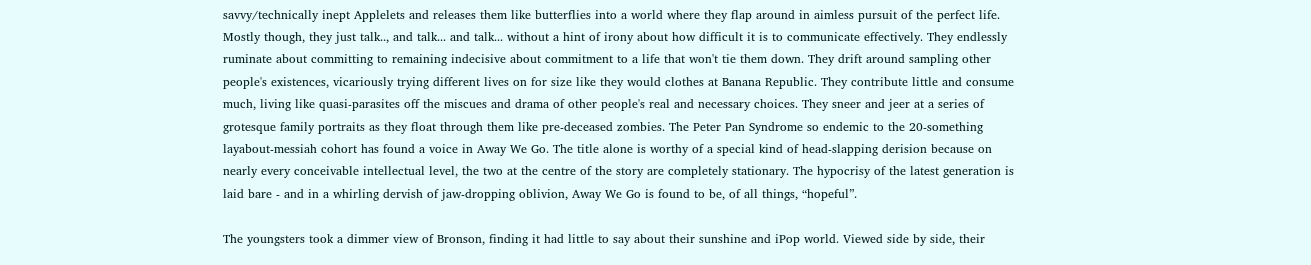savvy/technically inept Applelets and releases them like butterflies into a world where they flap around in aimless pursuit of the perfect life. Mostly though, they just talk.., and talk... and talk... without a hint of irony about how difficult it is to communicate effectively. They endlessly ruminate about committing to remaining indecisive about commitment to a life that won't tie them down. They drift around sampling other people's existences, vicariously trying different lives on for size like they would clothes at Banana Republic. They contribute little and consume much, living like quasi-parasites off the miscues and drama of other people's real and necessary choices. They sneer and jeer at a series of grotesque family portraits as they float through them like pre-deceased zombies. The Peter Pan Syndrome so endemic to the 20-something layabout-messiah cohort has found a voice in Away We Go. The title alone is worthy of a special kind of head-slapping derision because on nearly every conceivable intellectual level, the two at the centre of the story are completely stationary. The hypocrisy of the latest generation is laid bare - and in a whirling dervish of jaw-dropping oblivion, Away We Go is found to be, of all things, “hopeful”.

The youngsters took a dimmer view of Bronson, finding it had little to say about their sunshine and iPop world. Viewed side by side, their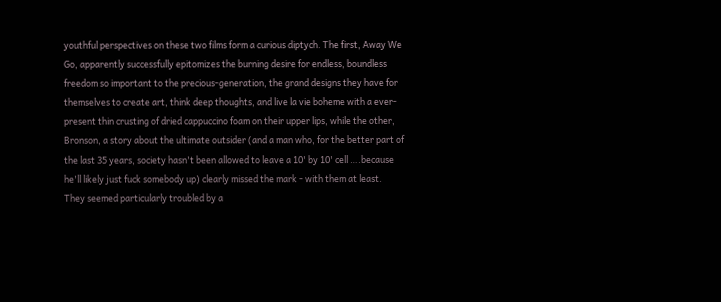youthful perspectives on these two films form a curious diptych. The first, Away We Go, apparently successfully epitomizes the burning desire for endless, boundless freedom so important to the precious-generation, the grand designs they have for themselves to create art, think deep thoughts, and live la vie boheme with a ever-present thin crusting of dried cappuccino foam on their upper lips, while the other, Bronson, a story about the ultimate outsider (and a man who, for the better part of the last 35 years, society hasn't been allowed to leave a 10' by 10' cell ….because he'll likely just fuck somebody up) clearly missed the mark - with them at least. They seemed particularly troubled by a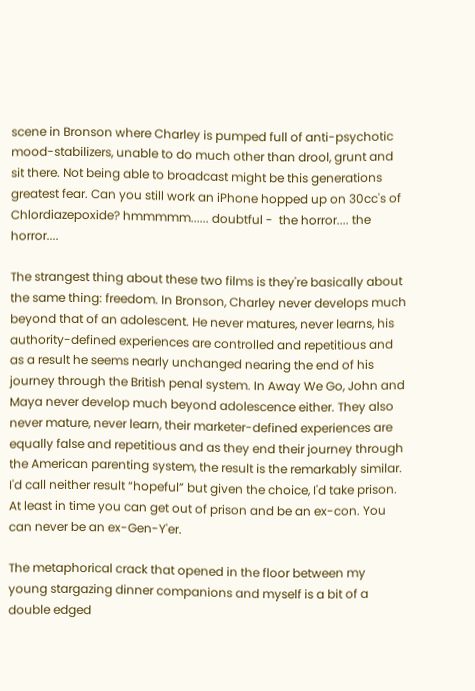scene in Bronson where Charley is pumped full of anti-psychotic mood-stabilizers, unable to do much other than drool, grunt and sit there. Not being able to broadcast might be this generations greatest fear. Can you still work an iPhone hopped up on 30cc's of Chlordiazepoxide? hmmmmm...... doubtful -  the horror.... the horror....

The strangest thing about these two films is they're basically about the same thing: freedom. In Bronson, Charley never develops much beyond that of an adolescent. He never matures, never learns, his authority-defined experiences are controlled and repetitious and as a result he seems nearly unchanged nearing the end of his journey through the British penal system. In Away We Go, John and Maya never develop much beyond adolescence either. They also never mature, never learn, their marketer-defined experiences are equally false and repetitious and as they end their journey through the American parenting system, the result is the remarkably similar. I'd call neither result “hopeful” but given the choice, I'd take prison. At least in time you can get out of prison and be an ex-con. You can never be an ex-Gen-Y'er.

The metaphorical crack that opened in the floor between my young stargazing dinner companions and myself is a bit of a double edged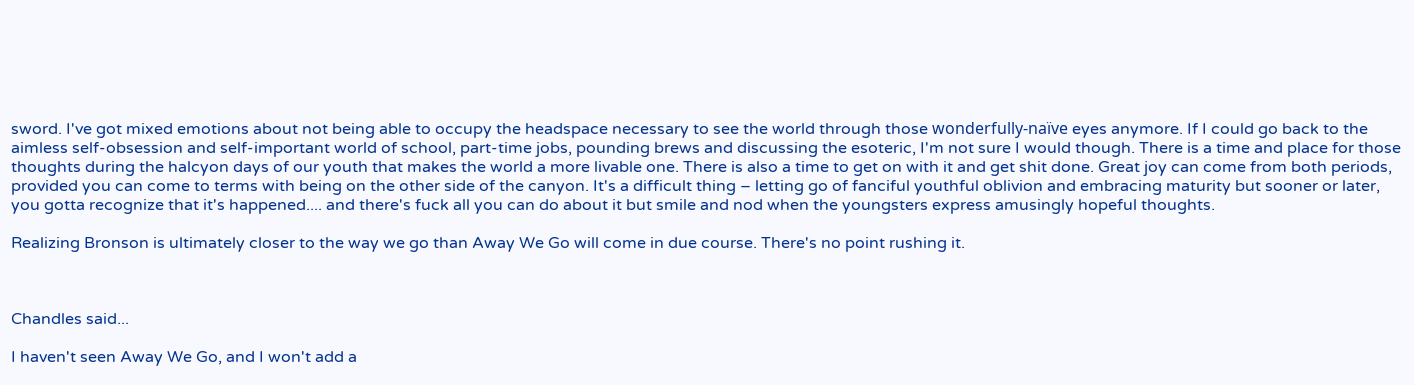sword. I've got mixed emotions about not being able to occupy the headspace necessary to see the world through those wonderfully-naïve eyes anymore. If I could go back to the aimless self-obsession and self-important world of school, part-time jobs, pounding brews and discussing the esoteric, I'm not sure I would though. There is a time and place for those thoughts during the halcyon days of our youth that makes the world a more livable one. There is also a time to get on with it and get shit done. Great joy can come from both periods, provided you can come to terms with being on the other side of the canyon. It's a difficult thing – letting go of fanciful youthful oblivion and embracing maturity but sooner or later, you gotta recognize that it's happened.... and there's fuck all you can do about it but smile and nod when the youngsters express amusingly hopeful thoughts.

Realizing Bronson is ultimately closer to the way we go than Away We Go will come in due course. There's no point rushing it.



Chandles said...

I haven't seen Away We Go, and I won't add a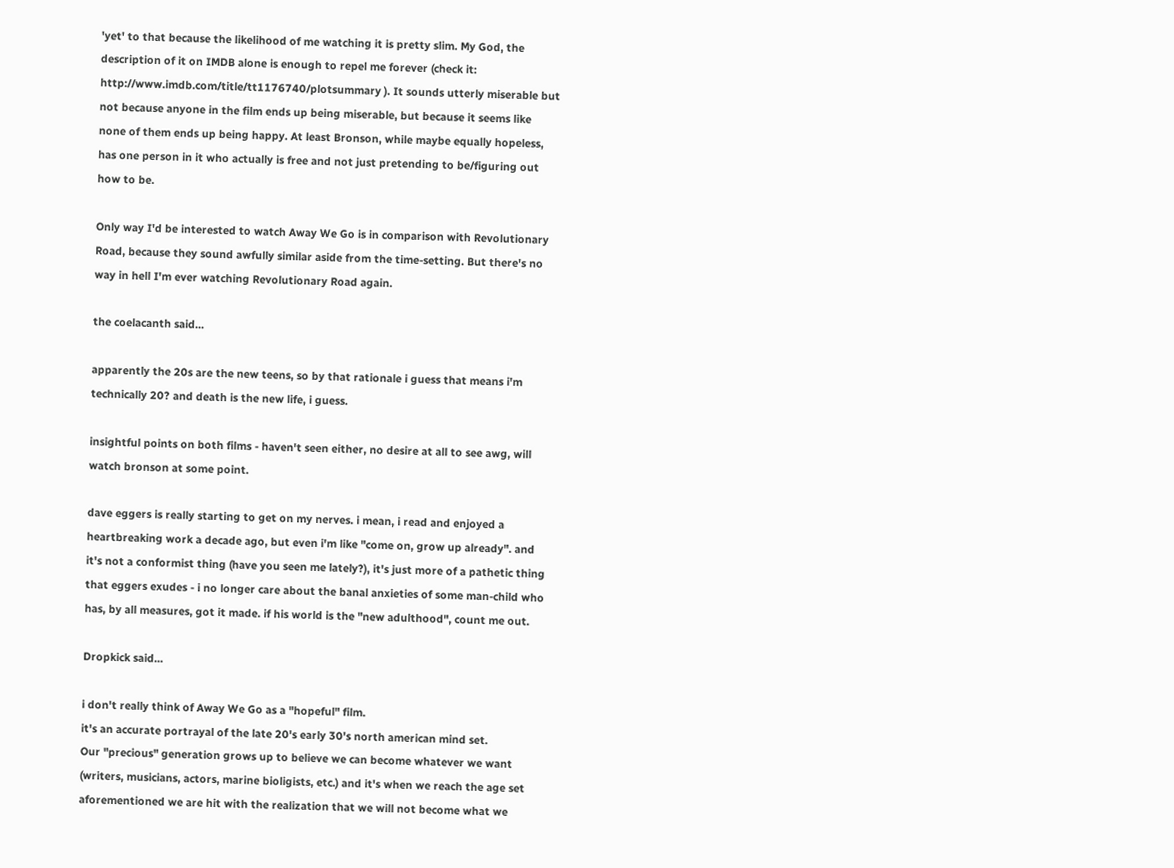'yet' to that because the likelihood of me watching it is pretty slim. My God, the description of it on IMDB alone is enough to repel me forever (check it: http://www.imdb.com/title/tt1176740/plotsummary ). It sounds utterly miserable but not because anyone in the film ends up being miserable, but because it seems like none of them ends up being happy. At least Bronson, while maybe equally hopeless, has one person in it who actually is free and not just pretending to be/figuring out how to be.

Only way I'd be interested to watch Away We Go is in comparison with Revolutionary Road, because they sound awfully similar aside from the time-setting. But there's no way in hell I'm ever watching Revolutionary Road again.

the coelacanth said...

apparently the 20s are the new teens, so by that rationale i guess that means i'm technically 20? and death is the new life, i guess.

insightful points on both films - haven't seen either, no desire at all to see awg, will watch bronson at some point.

dave eggers is really starting to get on my nerves. i mean, i read and enjoyed a heartbreaking work a decade ago, but even i'm like "come on, grow up already". and it's not a conformist thing (have you seen me lately?), it's just more of a pathetic thing that eggers exudes - i no longer care about the banal anxieties of some man-child who has, by all measures, got it made. if his world is the "new adulthood", count me out.

Dropkick said...

i don't really think of Away We Go as a "hopeful" film.
it's an accurate portrayal of the late 20's early 30's north american mind set.
Our "precious" generation grows up to believe we can become whatever we want (writers, musicians, actors, marine bioligists, etc.) and it's when we reach the age set aforementioned we are hit with the realization that we will not become what we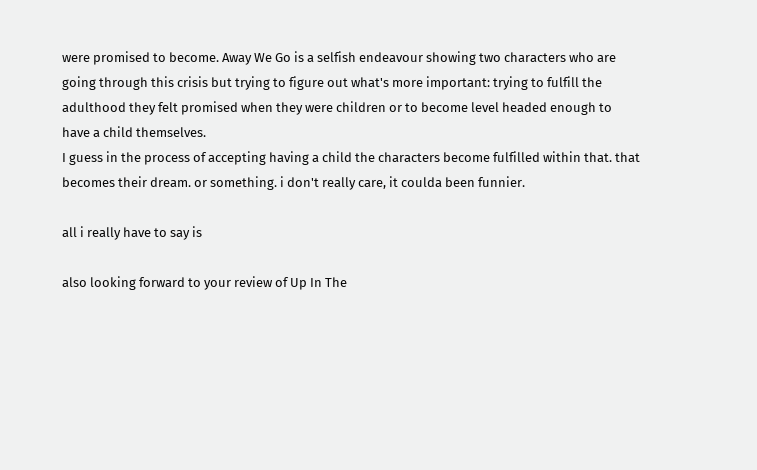were promised to become. Away We Go is a selfish endeavour showing two characters who are going through this crisis but trying to figure out what's more important: trying to fulfill the adulthood they felt promised when they were children or to become level headed enough to have a child themselves.
I guess in the process of accepting having a child the characters become fulfilled within that. that becomes their dream. or something. i don't really care, it coulda been funnier.

all i really have to say is

also looking forward to your review of Up In The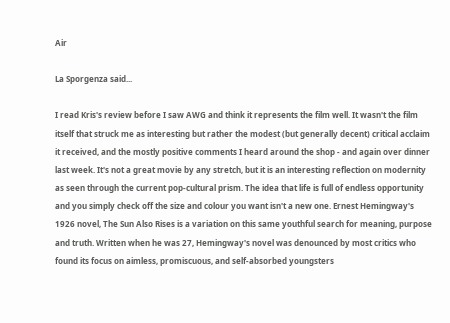Air

La Sporgenza said...

I read Kris's review before I saw AWG and think it represents the film well. It wasn't the film itself that struck me as interesting but rather the modest (but generally decent) critical acclaim it received, and the mostly positive comments I heard around the shop - and again over dinner last week. It's not a great movie by any stretch, but it is an interesting reflection on modernity as seen through the current pop-cultural prism. The idea that life is full of endless opportunity and you simply check off the size and colour you want isn't a new one. Ernest Hemingway's 1926 novel, The Sun Also Rises is a variation on this same youthful search for meaning, purpose and truth. Written when he was 27, Hemingway's novel was denounced by most critics who found its focus on aimless, promiscuous, and self-absorbed youngsters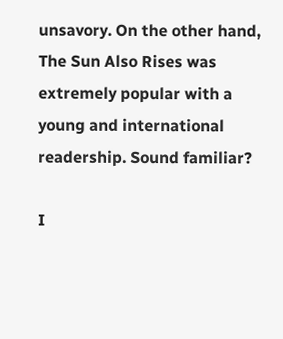unsavory. On the other hand, The Sun Also Rises was extremely popular with a young and international readership. Sound familiar?

I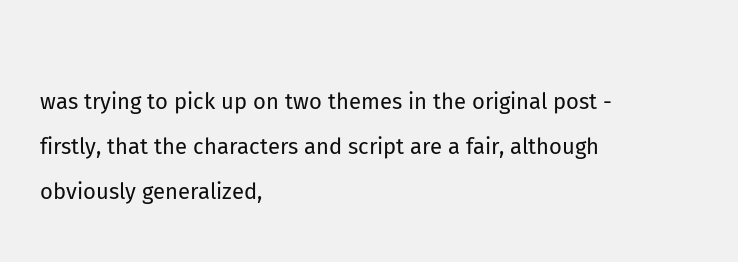was trying to pick up on two themes in the original post - firstly, that the characters and script are a fair, although obviously generalized,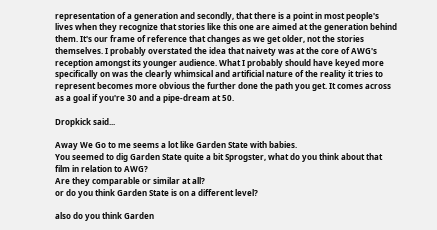representation of a generation and secondly, that there is a point in most people's lives when they recognize that stories like this one are aimed at the generation behind them. It's our frame of reference that changes as we get older, not the stories themselves. I probably overstated the idea that naivety was at the core of AWG's reception amongst its younger audience. What I probably should have keyed more specifically on was the clearly whimsical and artificial nature of the reality it tries to represent becomes more obvious the further done the path you get. It comes across as a goal if you're 30 and a pipe-dream at 50.

Dropkick said...

Away We Go to me seems a lot like Garden State with babies.
You seemed to dig Garden State quite a bit Sprogster, what do you think about that film in relation to AWG?
Are they comparable or similar at all?
or do you think Garden State is on a different level?

also do you think Garden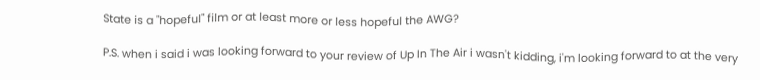State is a "hopeful" film or at least more or less hopeful the AWG?

P.S. when i said i was looking forward to your review of Up In The Air i wasn't kidding, i'm looking forward to at the very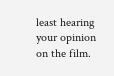least hearing your opinion on the film.